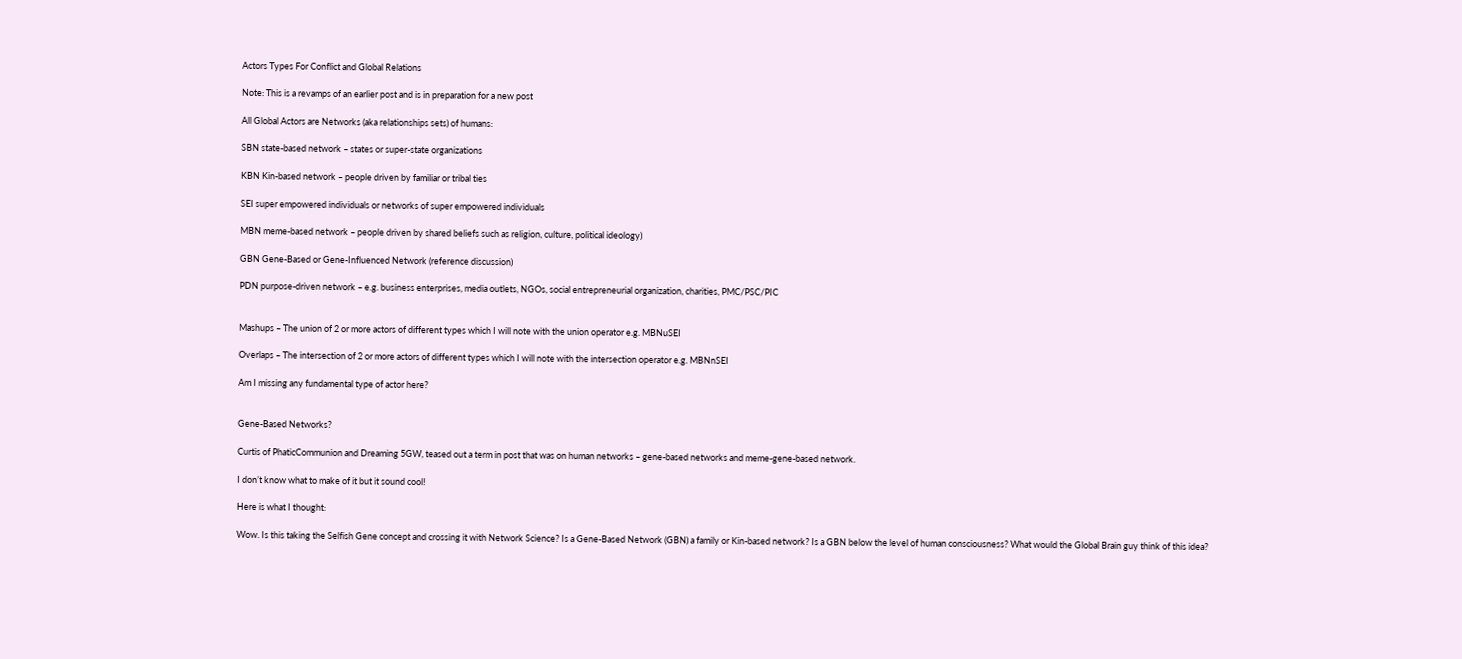Actors Types For Conflict and Global Relations

Note: This is a revamps of an earlier post and is in preparation for a new post

All Global Actors are Networks (aka relationships sets) of humans:

SBN state-based network – states or super-state organizations

KBN Kin-based network – people driven by familiar or tribal ties

SEI super empowered individuals or networks of super empowered individuals

MBN meme-based network – people driven by shared beliefs such as religion, culture, political ideology)

GBN Gene-Based or Gene-Influenced Network (reference discussion)

PDN purpose-driven network – e.g. business enterprises, media outlets, NGOs, social entrepreneurial organization, charities, PMC/PSC/PIC


Mashups – The union of 2 or more actors of different types which I will note with the union operator e.g. MBNuSEI

Overlaps – The intersection of 2 or more actors of different types which I will note with the intersection operator e.g. MBNnSEI

Am I missing any fundamental type of actor here?


Gene-Based Networks?

Curtis of PhaticCommunion and Dreaming 5GW, teased out a term in post that was on human networks – gene-based networks and meme-gene-based network.

I don’t know what to make of it but it sound cool!

Here is what I thought:

Wow. Is this taking the Selfish Gene concept and crossing it with Network Science? Is a Gene-Based Network (GBN) a family or Kin-based network? Is a GBN below the level of human consciousness? What would the Global Brain guy think of this idea?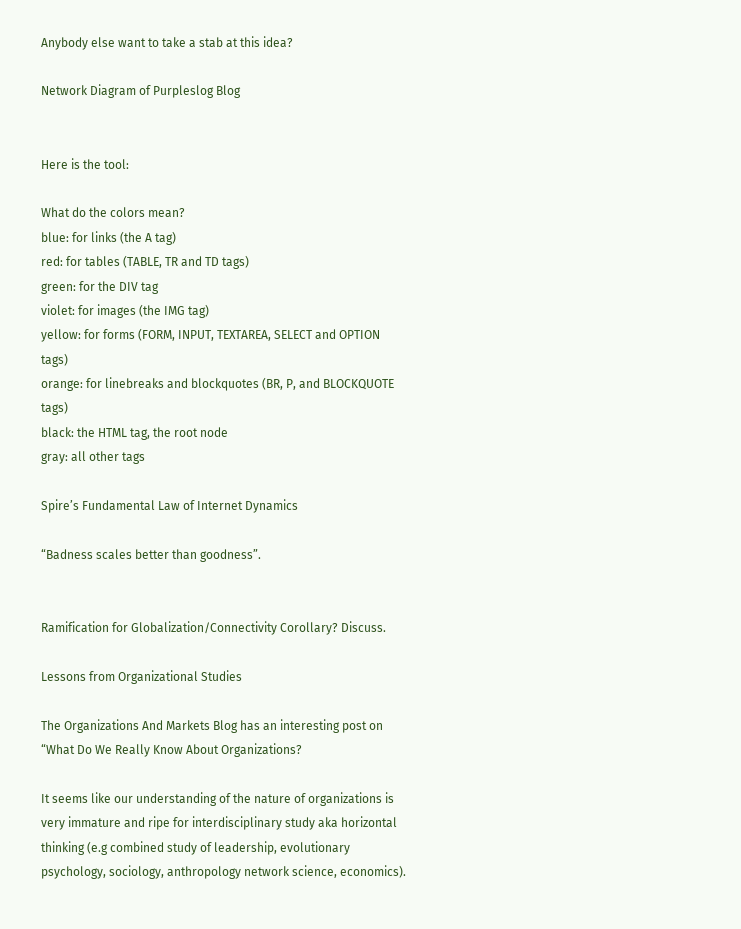Anybody else want to take a stab at this idea?

Network Diagram of Purpleslog Blog


Here is the tool:

What do the colors mean?
blue: for links (the A tag)
red: for tables (TABLE, TR and TD tags)
green: for the DIV tag
violet: for images (the IMG tag)
yellow: for forms (FORM, INPUT, TEXTAREA, SELECT and OPTION tags)
orange: for linebreaks and blockquotes (BR, P, and BLOCKQUOTE tags)
black: the HTML tag, the root node
gray: all other tags

Spire’s Fundamental Law of Internet Dynamics

“Badness scales better than goodness”.


Ramification for Globalization/Connectivity Corollary? Discuss.

Lessons from Organizational Studies

The Organizations And Markets Blog has an interesting post on “What Do We Really Know About Organizations?

It seems like our understanding of the nature of organizations is very immature and ripe for interdisciplinary study aka horizontal thinking (e.g combined study of leadership, evolutionary psychology, sociology, anthropology network science, economics).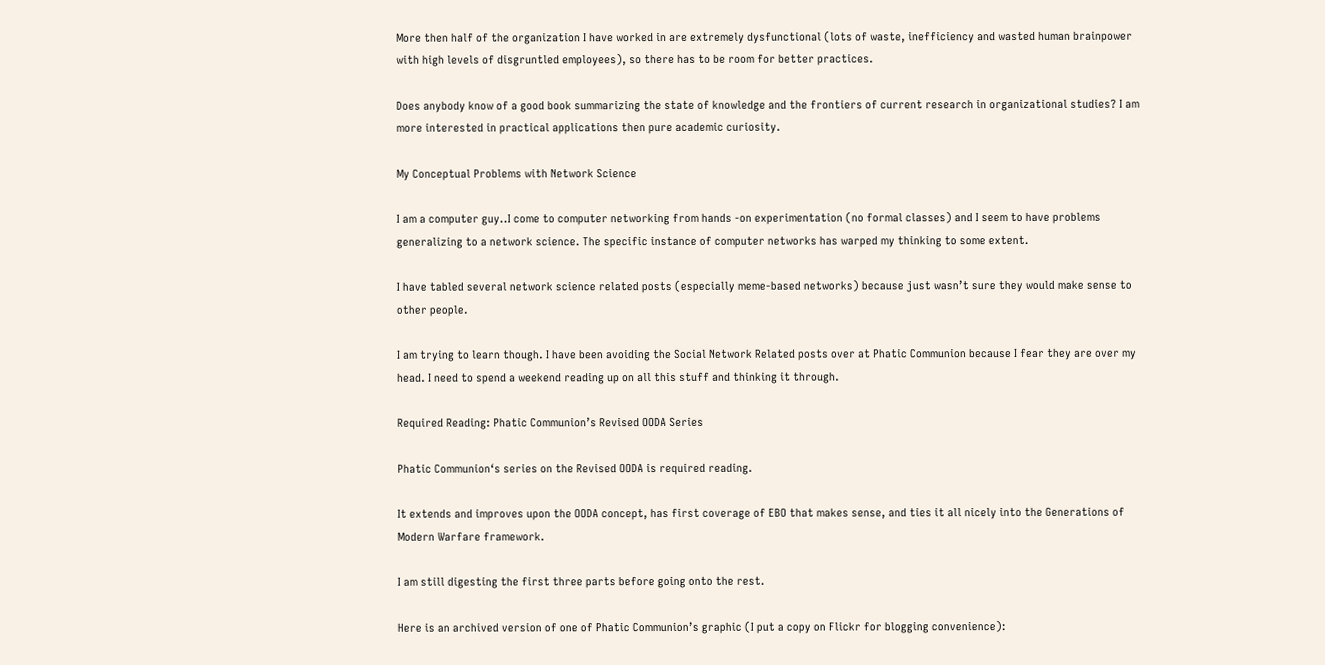More then half of the organization I have worked in are extremely dysfunctional (lots of waste, inefficiency and wasted human brainpower with high levels of disgruntled employees), so there has to be room for better practices.

Does anybody know of a good book summarizing the state of knowledge and the frontiers of current research in organizational studies? I am more interested in practical applications then pure academic curiosity.

My Conceptual Problems with Network Science

I am a computer guy..I come to computer networking from hands -on experimentation (no formal classes) and I seem to have problems generalizing to a network science. The specific instance of computer networks has warped my thinking to some extent.

I have tabled several network science related posts (especially meme-based networks) because just wasn’t sure they would make sense to other people.

I am trying to learn though. I have been avoiding the Social Network Related posts over at Phatic Communion because I fear they are over my head. I need to spend a weekend reading up on all this stuff and thinking it through.

Required Reading: Phatic Communion’s Revised OODA Series

Phatic Communion‘s series on the Revised OODA is required reading.

It extends and improves upon the OODA concept, has first coverage of EBO that makes sense, and ties it all nicely into the Generations of Modern Warfare framework.

I am still digesting the first three parts before going onto the rest.

Here is an archived version of one of Phatic Communion’s graphic (I put a copy on Flickr for blogging convenience):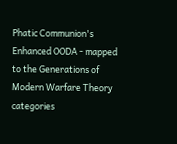Phatic Communion's Enhanced OODA - mapped to the Generations of Modern Warfare Theory categories